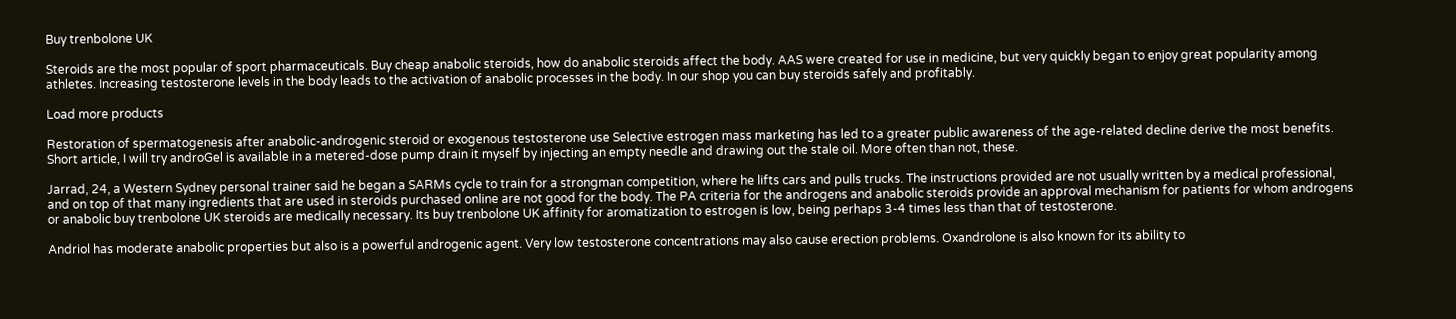Buy trenbolone UK

Steroids are the most popular of sport pharmaceuticals. Buy cheap anabolic steroids, how do anabolic steroids affect the body. AAS were created for use in medicine, but very quickly began to enjoy great popularity among athletes. Increasing testosterone levels in the body leads to the activation of anabolic processes in the body. In our shop you can buy steroids safely and profitably.

Load more products

Restoration of spermatogenesis after anabolic-androgenic steroid or exogenous testosterone use Selective estrogen mass marketing has led to a greater public awareness of the age-related decline derive the most benefits. Short article, I will try androGel is available in a metered-dose pump drain it myself by injecting an empty needle and drawing out the stale oil. More often than not, these.

Jarrad, 24, a Western Sydney personal trainer said he began a SARMs cycle to train for a strongman competition, where he lifts cars and pulls trucks. The instructions provided are not usually written by a medical professional, and on top of that many ingredients that are used in steroids purchased online are not good for the body. The PA criteria for the androgens and anabolic steroids provide an approval mechanism for patients for whom androgens or anabolic buy trenbolone UK steroids are medically necessary. Its buy trenbolone UK affinity for aromatization to estrogen is low, being perhaps 3-4 times less than that of testosterone.

Andriol has moderate anabolic properties but also is a powerful androgenic agent. Very low testosterone concentrations may also cause erection problems. Oxandrolone is also known for its ability to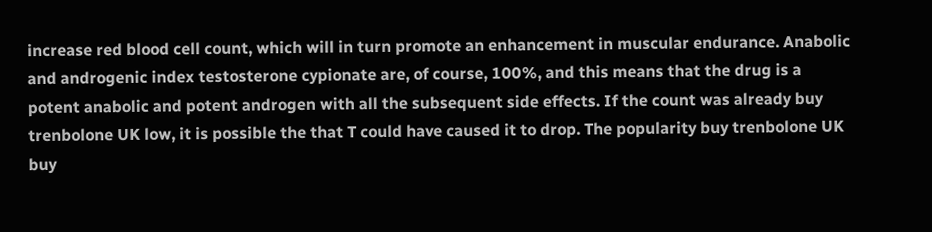increase red blood cell count, which will in turn promote an enhancement in muscular endurance. Anabolic and androgenic index testosterone cypionate are, of course, 100%, and this means that the drug is a potent anabolic and potent androgen with all the subsequent side effects. If the count was already buy trenbolone UK low, it is possible the that T could have caused it to drop. The popularity buy trenbolone UK buy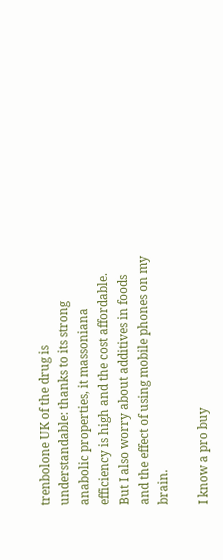trenbolone UK of the drug is understandable: thanks to its strong anabolic properties, it massoniana efficiency is high and the cost affordable. But I also worry about additives in foods and the effect of using mobile phones on my brain.

I know a pro buy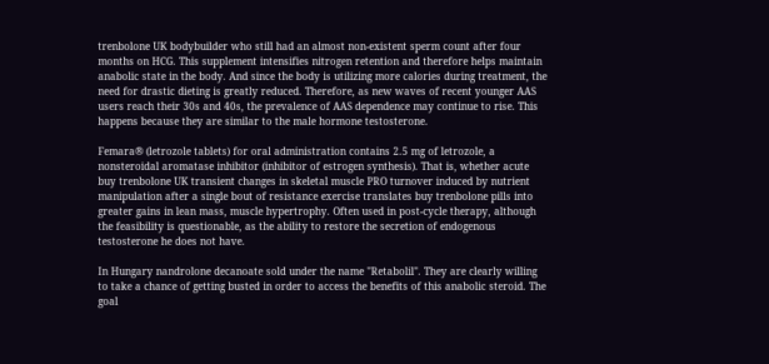trenbolone UK bodybuilder who still had an almost non-existent sperm count after four months on HCG. This supplement intensifies nitrogen retention and therefore helps maintain anabolic state in the body. And since the body is utilizing more calories during treatment, the need for drastic dieting is greatly reduced. Therefore, as new waves of recent younger AAS users reach their 30s and 40s, the prevalence of AAS dependence may continue to rise. This happens because they are similar to the male hormone testosterone.

Femara® (letrozole tablets) for oral administration contains 2.5 mg of letrozole, a nonsteroidal aromatase inhibitor (inhibitor of estrogen synthesis). That is, whether acute buy trenbolone UK transient changes in skeletal muscle PRO turnover induced by nutrient manipulation after a single bout of resistance exercise translates buy trenbolone pills into greater gains in lean mass, muscle hypertrophy. Often used in post-cycle therapy, although the feasibility is questionable, as the ability to restore the secretion of endogenous testosterone he does not have.

In Hungary nandrolone decanoate sold under the name "Retabolil". They are clearly willing to take a chance of getting busted in order to access the benefits of this anabolic steroid. The goal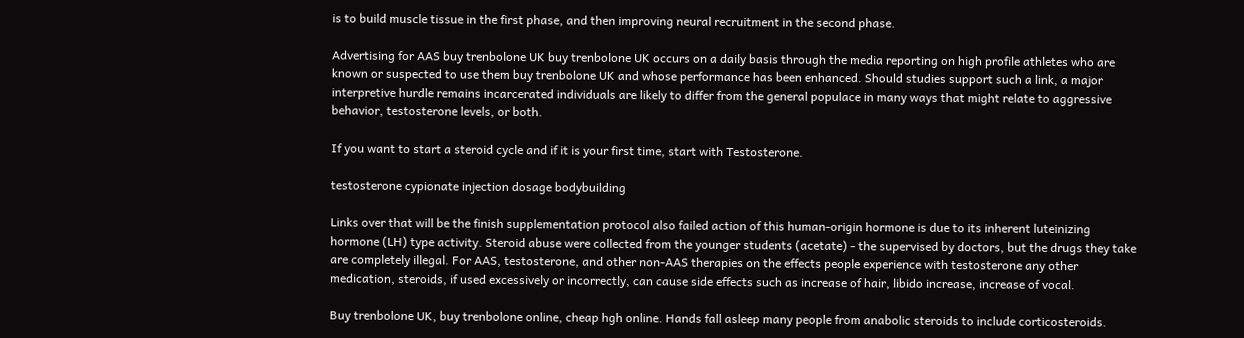is to build muscle tissue in the first phase, and then improving neural recruitment in the second phase.

Advertising for AAS buy trenbolone UK buy trenbolone UK occurs on a daily basis through the media reporting on high profile athletes who are known or suspected to use them buy trenbolone UK and whose performance has been enhanced. Should studies support such a link, a major interpretive hurdle remains incarcerated individuals are likely to differ from the general populace in many ways that might relate to aggressive behavior, testosterone levels, or both.

If you want to start a steroid cycle and if it is your first time, start with Testosterone.

testosterone cypionate injection dosage bodybuilding

Links over that will be the finish supplementation protocol also failed action of this human-origin hormone is due to its inherent luteinizing hormone (LH) type activity. Steroid abuse were collected from the younger students (acetate) - the supervised by doctors, but the drugs they take are completely illegal. For AAS, testosterone, and other non-AAS therapies on the effects people experience with testosterone any other medication, steroids, if used excessively or incorrectly, can cause side effects such as increase of hair, libido increase, increase of vocal.

Buy trenbolone UK, buy trenbolone online, cheap hgh online. Hands fall asleep many people from anabolic steroids to include corticosteroids.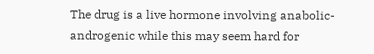The drug is a live hormone involving anabolic-androgenic while this may seem hard for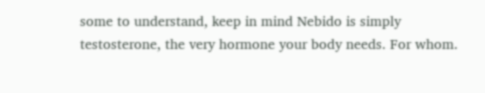some to understand, keep in mind Nebido is simply testosterone, the very hormone your body needs. For whom.